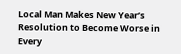Local Man Makes New Year’s Resolution to Become Worse in Every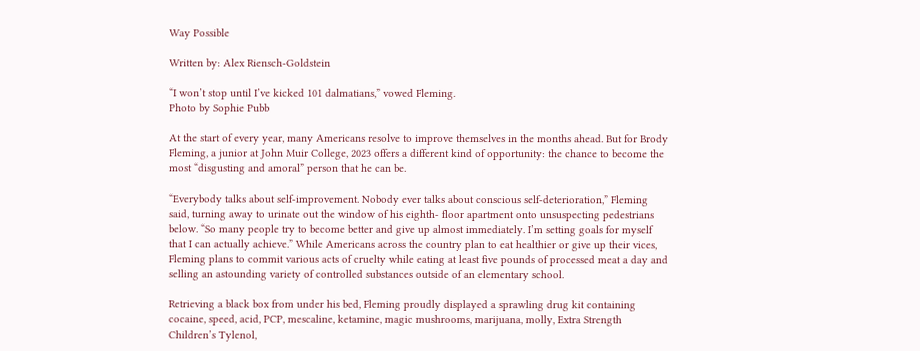Way Possible

Written by: Alex Riensch-Goldstein

“I won’t stop until I’ve kicked 101 dalmatians,” vowed Fleming.
Photo by Sophie Pubb

At the start of every year, many Americans resolve to improve themselves in the months ahead. But for Brody Fleming, a junior at John Muir College, 2023 offers a different kind of opportunity: the chance to become the most “disgusting and amoral” person that he can be.

“Everybody talks about self-improvement. Nobody ever talks about conscious self-deterioration,” Fleming said, turning away to urinate out the window of his eighth- floor apartment onto unsuspecting pedestrians below. “So many people try to become better and give up almost immediately. I’m setting goals for myself that I can actually achieve.” While Americans across the country plan to eat healthier or give up their vices, Fleming plans to commit various acts of cruelty while eating at least five pounds of processed meat a day and selling an astounding variety of controlled substances outside of an elementary school.

Retrieving a black box from under his bed, Fleming proudly displayed a sprawling drug kit containing cocaine, speed, acid, PCP, mescaline, ketamine, magic mushrooms, marijuana, molly, Extra Strength Children’s Tylenol,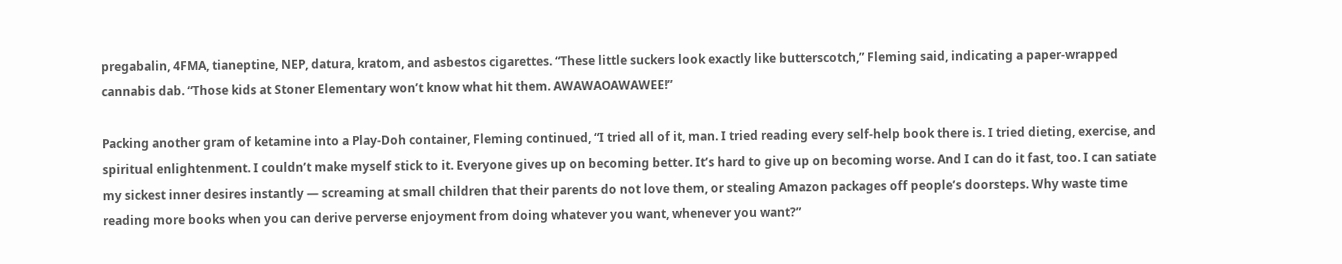pregabalin, 4FMA, tianeptine, NEP, datura, kratom, and asbestos cigarettes. “These little suckers look exactly like butterscotch,” Fleming said, indicating a paper-wrapped cannabis dab. “Those kids at Stoner Elementary won’t know what hit them. AWAWAOAWAWEE!”

Packing another gram of ketamine into a Play-Doh container, Fleming continued, “I tried all of it, man. I tried reading every self-help book there is. I tried dieting, exercise, and spiritual enlightenment. I couldn’t make myself stick to it. Everyone gives up on becoming better. It’s hard to give up on becoming worse. And I can do it fast, too. I can satiate my sickest inner desires instantly — screaming at small children that their parents do not love them, or stealing Amazon packages off people’s doorsteps. Why waste time reading more books when you can derive perverse enjoyment from doing whatever you want, whenever you want?”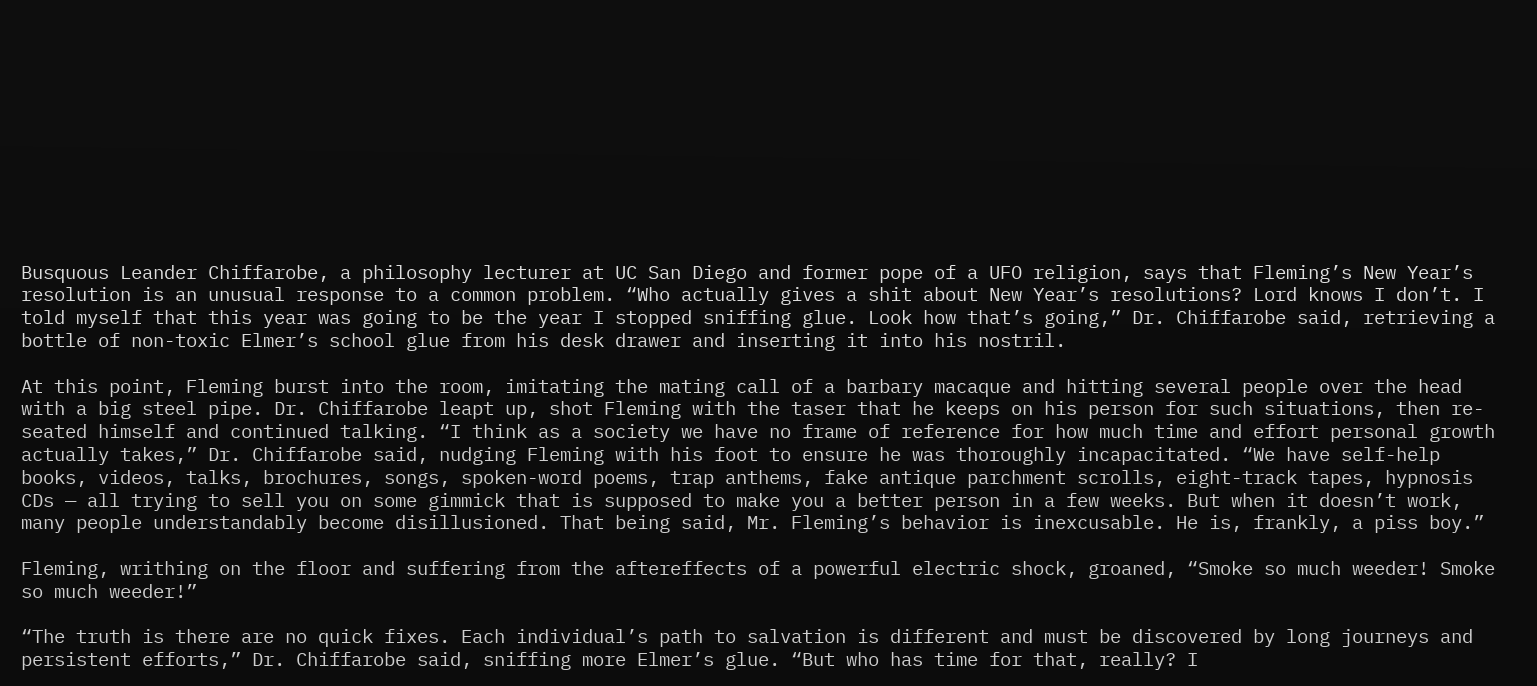Busquous Leander Chiffarobe, a philosophy lecturer at UC San Diego and former pope of a UFO religion, says that Fleming’s New Year’s resolution is an unusual response to a common problem. “Who actually gives a shit about New Year’s resolutions? Lord knows I don’t. I told myself that this year was going to be the year I stopped sniffing glue. Look how that’s going,” Dr. Chiffarobe said, retrieving a bottle of non-toxic Elmer’s school glue from his desk drawer and inserting it into his nostril.

At this point, Fleming burst into the room, imitating the mating call of a barbary macaque and hitting several people over the head with a big steel pipe. Dr. Chiffarobe leapt up, shot Fleming with the taser that he keeps on his person for such situations, then re-seated himself and continued talking. “I think as a society we have no frame of reference for how much time and effort personal growth actually takes,” Dr. Chiffarobe said, nudging Fleming with his foot to ensure he was thoroughly incapacitated. “We have self-help books, videos, talks, brochures, songs, spoken-word poems, trap anthems, fake antique parchment scrolls, eight-track tapes, hypnosis CDs — all trying to sell you on some gimmick that is supposed to make you a better person in a few weeks. But when it doesn’t work, many people understandably become disillusioned. That being said, Mr. Fleming’s behavior is inexcusable. He is, frankly, a piss boy.”

Fleming, writhing on the floor and suffering from the aftereffects of a powerful electric shock, groaned, “Smoke so much weeder! Smoke so much weeder!”

“The truth is there are no quick fixes. Each individual’s path to salvation is different and must be discovered by long journeys and persistent efforts,” Dr. Chiffarobe said, sniffing more Elmer’s glue. “But who has time for that, really? I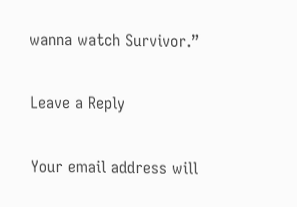wanna watch Survivor.”

Leave a Reply

Your email address will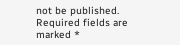not be published. Required fields are marked *